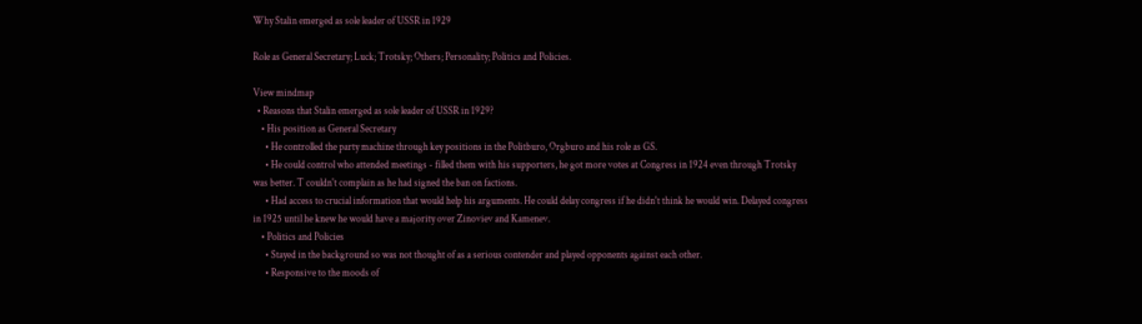Why Stalin emerged as sole leader of USSR in 1929

Role as General Secretary; Luck; Trotsky; Others; Personality; Politics and Policies.

View mindmap
  • Reasons that Stalin emerged as sole leader of USSR in 1929?
    • His position as General Secretary
      • He controlled the party machine through key positions in the Politburo, Orgburo and his role as GS.
      • He could control who attended meetings - filled them with his supporters, he got more votes at Congress in 1924 even through Trotsky was better. T couldn't complain as he had signed the ban on factions.
      • Had access to crucial information that would help his arguments. He could delay congress if he didn't think he would win. Delayed congress in 1925 until he knew he would have a majority over Zinoviev and Kamenev.
    • Politics and Policies
      • Stayed in the background so was not thought of as a serious contender and played opponents against each other.
      • Responsive to the moods of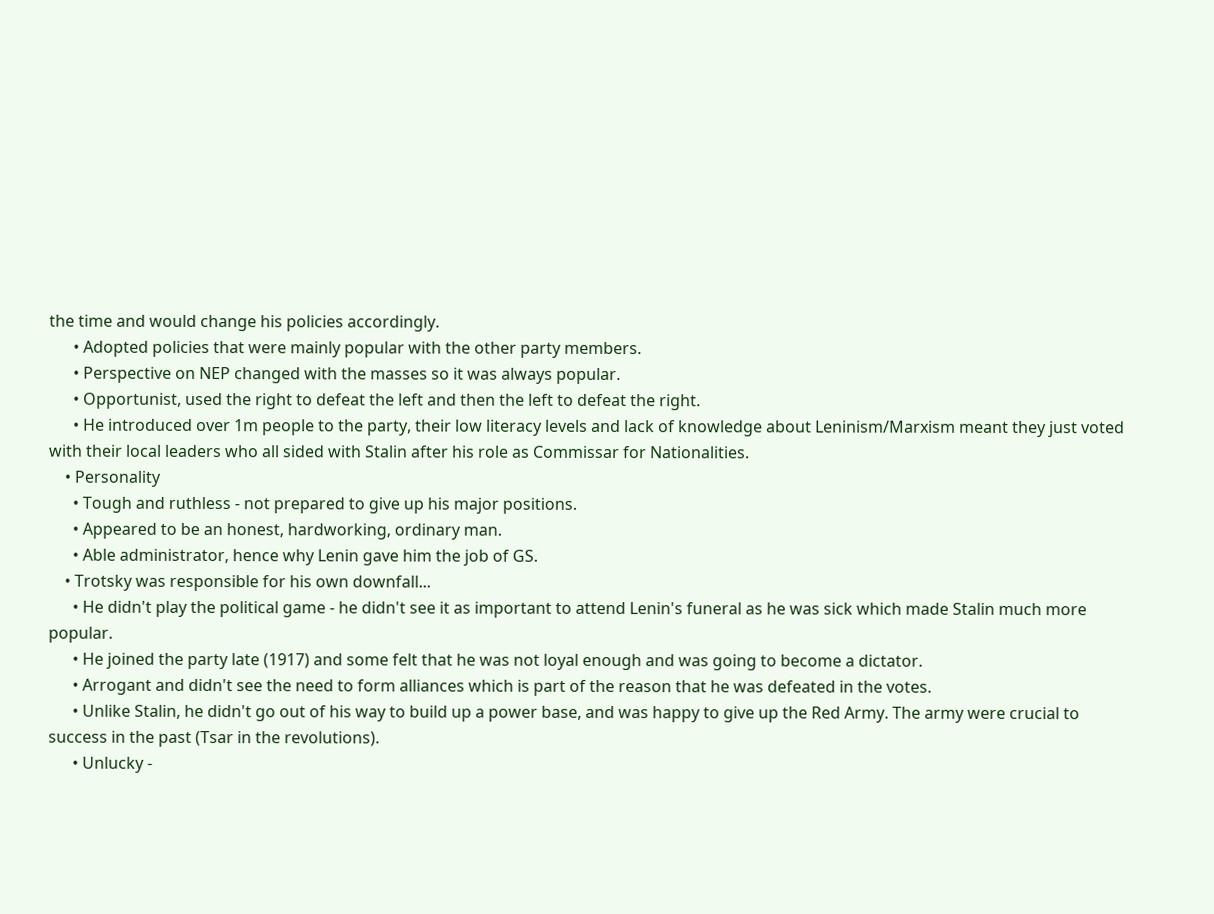the time and would change his policies accordingly.
      • Adopted policies that were mainly popular with the other party members.
      • Perspective on NEP changed with the masses so it was always popular.
      • Opportunist, used the right to defeat the left and then the left to defeat the right.
      • He introduced over 1m people to the party, their low literacy levels and lack of knowledge about Leninism/Marxism meant they just voted with their local leaders who all sided with Stalin after his role as Commissar for Nationalities.
    • Personality
      • Tough and ruthless - not prepared to give up his major positions.
      • Appeared to be an honest, hardworking, ordinary man.
      • Able administrator, hence why Lenin gave him the job of GS.
    • Trotsky was responsible for his own downfall...
      • He didn't play the political game - he didn't see it as important to attend Lenin's funeral as he was sick which made Stalin much more popular.
      • He joined the party late (1917) and some felt that he was not loyal enough and was going to become a dictator.
      • Arrogant and didn't see the need to form alliances which is part of the reason that he was defeated in the votes.
      • Unlike Stalin, he didn't go out of his way to build up a power base, and was happy to give up the Red Army. The army were crucial to success in the past (Tsar in the revolutions).
      • Unlucky -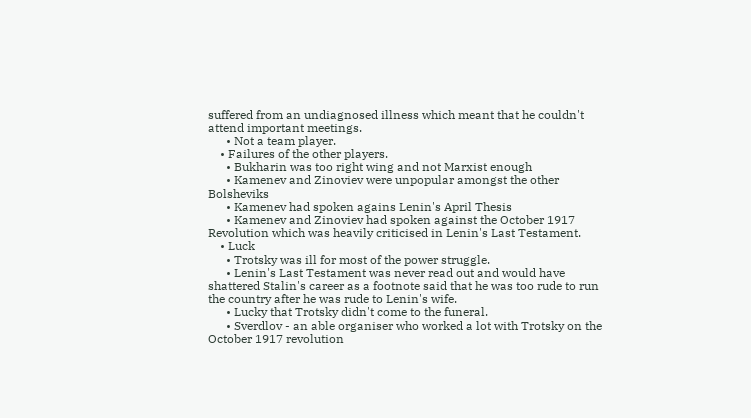suffered from an undiagnosed illness which meant that he couldn't attend important meetings.
      • Not a team player.
    • Failures of the other players.
      • Bukharin was too right wing and not Marxist enough
      • Kamenev and Zinoviev were unpopular amongst the other Bolsheviks
      • Kamenev had spoken agains Lenin's April Thesis
      • Kamenev and Zinoviev had spoken against the October 1917 Revolution which was heavily criticised in Lenin's Last Testament.
    • Luck
      • Trotsky was ill for most of the power struggle.
      • Lenin's Last Testament was never read out and would have shattered Stalin's career as a footnote said that he was too rude to run the country after he was rude to Lenin's wife.
      • Lucky that Trotsky didn't come to the funeral.
      • Sverdlov - an able organiser who worked a lot with Trotsky on the October 1917 revolution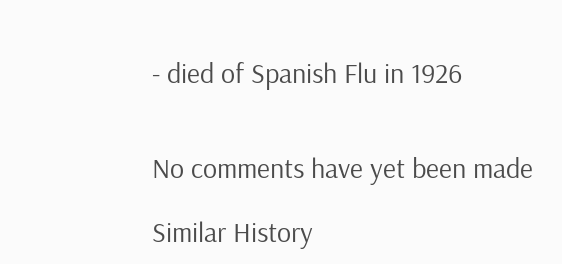- died of Spanish Flu in 1926


No comments have yet been made

Similar History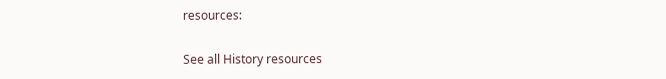resources:

See all History resources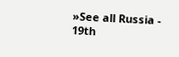»See all Russia - 19th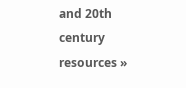and 20th century resources »